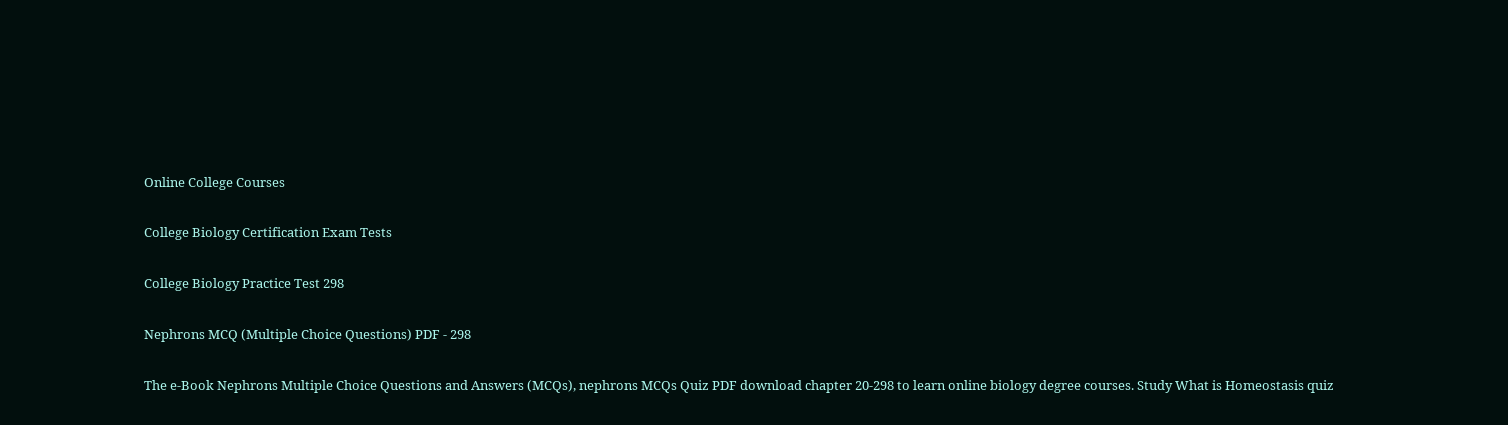Online College Courses

College Biology Certification Exam Tests

College Biology Practice Test 298

Nephrons MCQ (Multiple Choice Questions) PDF - 298

The e-Book Nephrons Multiple Choice Questions and Answers (MCQs), nephrons MCQs Quiz PDF download chapter 20-298 to learn online biology degree courses. Study What is Homeostasis quiz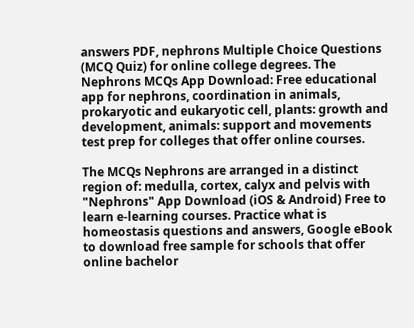answers PDF, nephrons Multiple Choice Questions (MCQ Quiz) for online college degrees. The Nephrons MCQs App Download: Free educational app for nephrons, coordination in animals, prokaryotic and eukaryotic cell, plants: growth and development, animals: support and movements test prep for colleges that offer online courses.

The MCQs Nephrons are arranged in a distinct region of: medulla, cortex, calyx and pelvis with "Nephrons" App Download (iOS & Android) Free to learn e-learning courses. Practice what is homeostasis questions and answers, Google eBook to download free sample for schools that offer online bachelor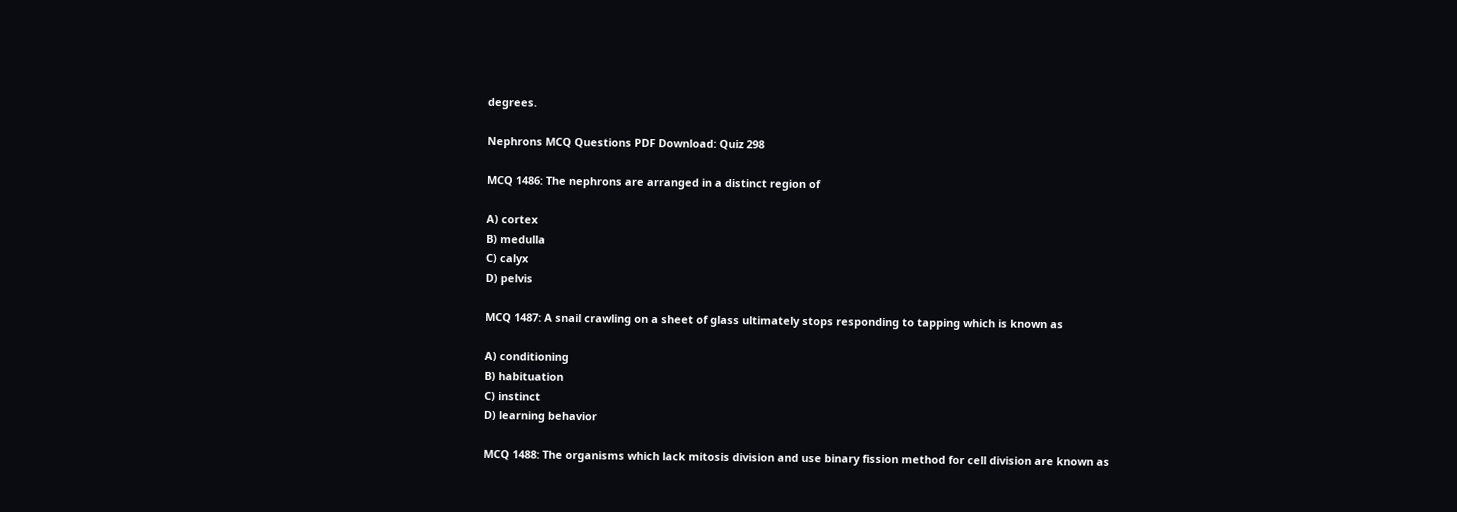degrees.

Nephrons MCQ Questions PDF Download: Quiz 298

MCQ 1486: The nephrons are arranged in a distinct region of

A) cortex
B) medulla
C) calyx
D) pelvis

MCQ 1487: A snail crawling on a sheet of glass ultimately stops responding to tapping which is known as

A) conditioning
B) habituation
C) instinct
D) learning behavior

MCQ 1488: The organisms which lack mitosis division and use binary fission method for cell division are known as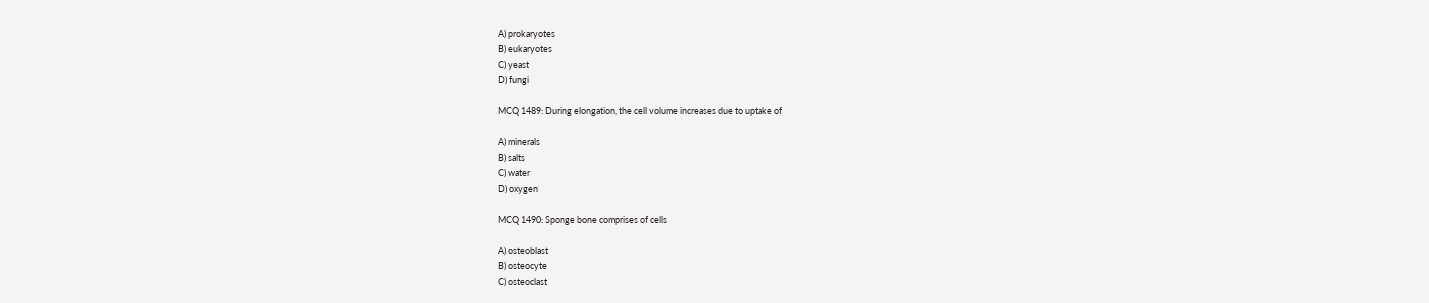A) prokaryotes
B) eukaryotes
C) yeast
D) fungi

MCQ 1489: During elongation, the cell volume increases due to uptake of

A) minerals
B) salts
C) water
D) oxygen

MCQ 1490: Sponge bone comprises of cells

A) osteoblast
B) osteocyte
C) osteoclast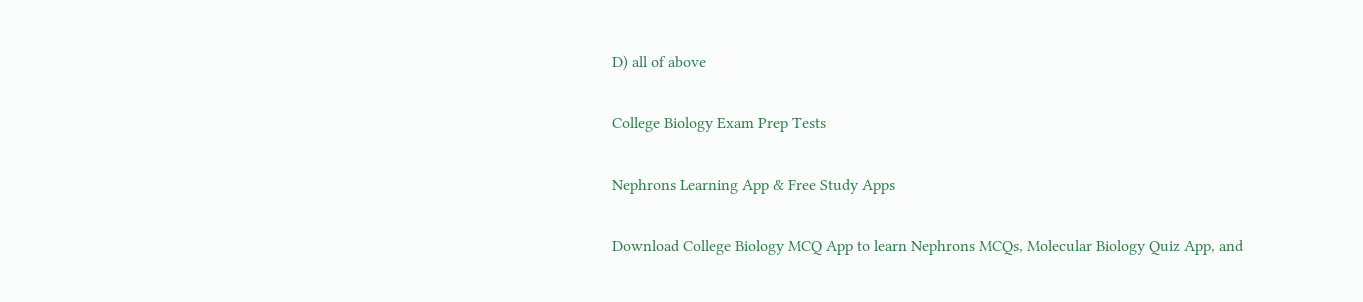D) all of above

College Biology Exam Prep Tests

Nephrons Learning App & Free Study Apps

Download College Biology MCQ App to learn Nephrons MCQs, Molecular Biology Quiz App, and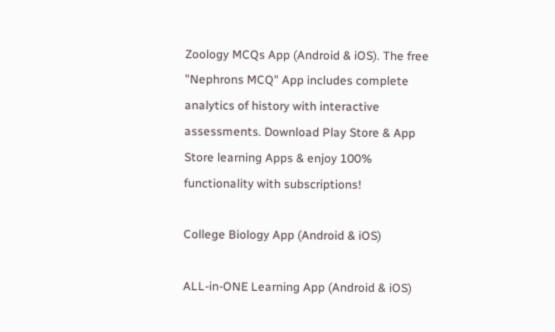Zoology MCQs App (Android & iOS). The free "Nephrons MCQ" App includes complete analytics of history with interactive assessments. Download Play Store & App Store learning Apps & enjoy 100% functionality with subscriptions!

College Biology App (Android & iOS)

ALL-in-ONE Learning App (Android & iOS)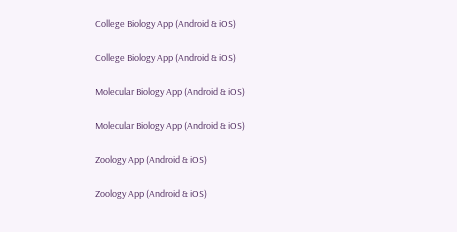College Biology App (Android & iOS)

College Biology App (Android & iOS)

Molecular Biology App (Android & iOS)

Molecular Biology App (Android & iOS)

Zoology App (Android & iOS)

Zoology App (Android & iOS)